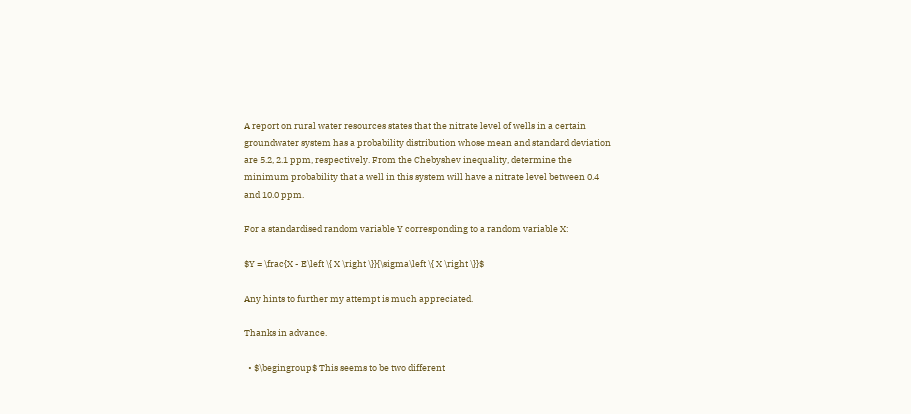A report on rural water resources states that the nitrate level of wells in a certain groundwater system has a probability distribution whose mean and standard deviation are 5.2, 2.1 ppm, respectively. From the Chebyshev inequality, determine the minimum probability that a well in this system will have a nitrate level between 0.4 and 10.0 ppm.

For a standardised random variable Y corresponding to a random variable X:

$Y = \frac{X - E\left \{ X \right \}}{\sigma\left \{ X \right \}}$

Any hints to further my attempt is much appreciated.

Thanks in advance.

  • $\begingroup$ This seems to be two different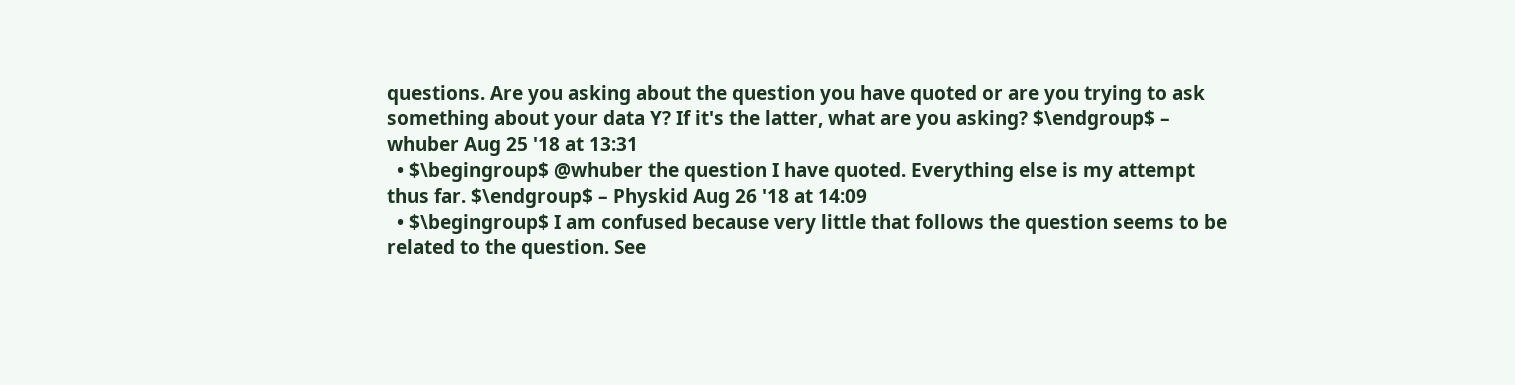questions. Are you asking about the question you have quoted or are you trying to ask something about your data Y? If it's the latter, what are you asking? $\endgroup$ – whuber Aug 25 '18 at 13:31
  • $\begingroup$ @whuber the question I have quoted. Everything else is my attempt thus far. $\endgroup$ – Physkid Aug 26 '18 at 14:09
  • $\begingroup$ I am confused because very little that follows the question seems to be related to the question. See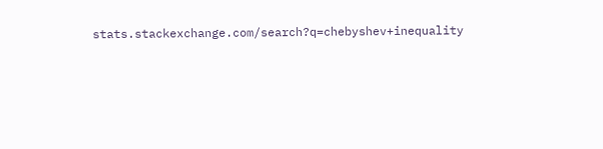stats.stackexchange.com/search?q=chebyshev+inequality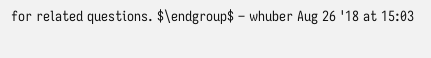for related questions. $\endgroup$ – whuber Aug 26 '18 at 15:03